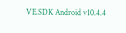VE.SDK Android v10.4.4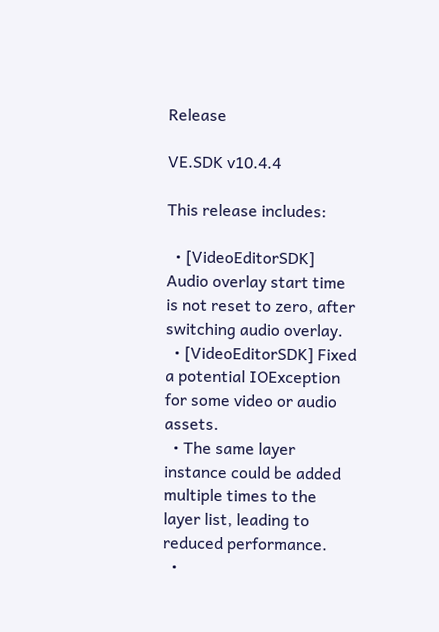Release

VE.SDK v10.4.4

This release includes:

  • [VideoEditorSDK] Audio overlay start time is not reset to zero, after switching audio overlay.
  • [VideoEditorSDK] Fixed a potential IOException for some video or audio assets.
  • The same layer instance could be added multiple times to the layer list, leading to reduced performance.
  •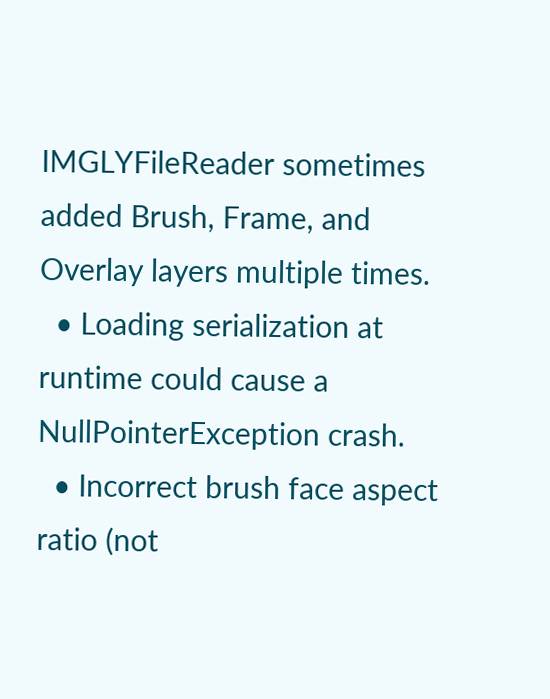IMGLYFileReader sometimes added Brush, Frame, and Overlay layers multiple times.
  • Loading serialization at runtime could cause a NullPointerException crash.
  • Incorrect brush face aspect ratio (not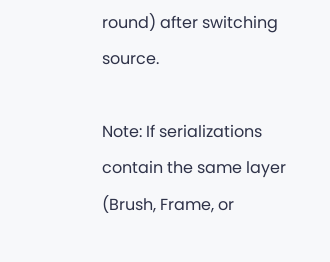round) after switching source.

Note: If serializations contain the same layer (Brush, Frame, or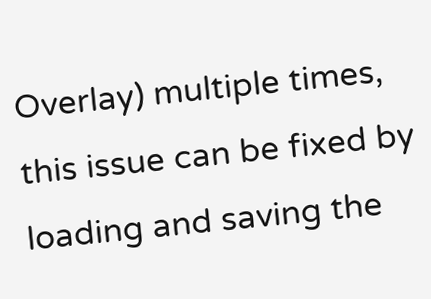Overlay) multiple times, this issue can be fixed by loading and saving the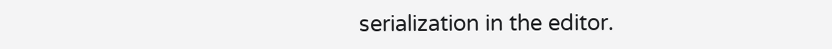serialization in the editor.